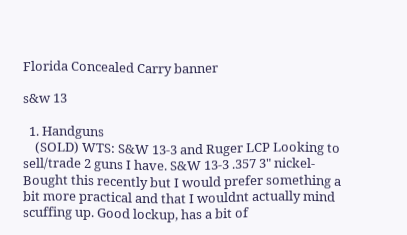Florida Concealed Carry banner

s&w 13

  1. Handguns
    (SOLD) WTS: S&W 13-3 and Ruger LCP Looking to sell/trade 2 guns I have. S&W 13-3 .357 3" nickel- Bought this recently but I would prefer something a bit more practical and that I wouldnt actually mind scuffing up. Good lockup, has a bit of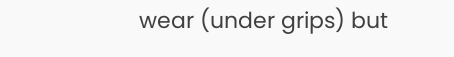wear (under grips) but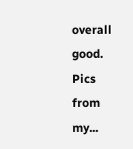overall good. Pics from my...